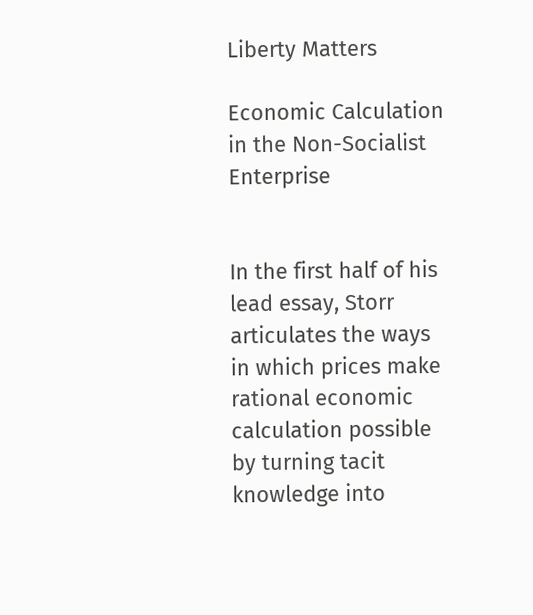Liberty Matters

Economic Calculation in the Non-Socialist Enterprise


In the first half of his lead essay, Storr articulates the ways in which prices make rational economic calculation possible by turning tacit knowledge into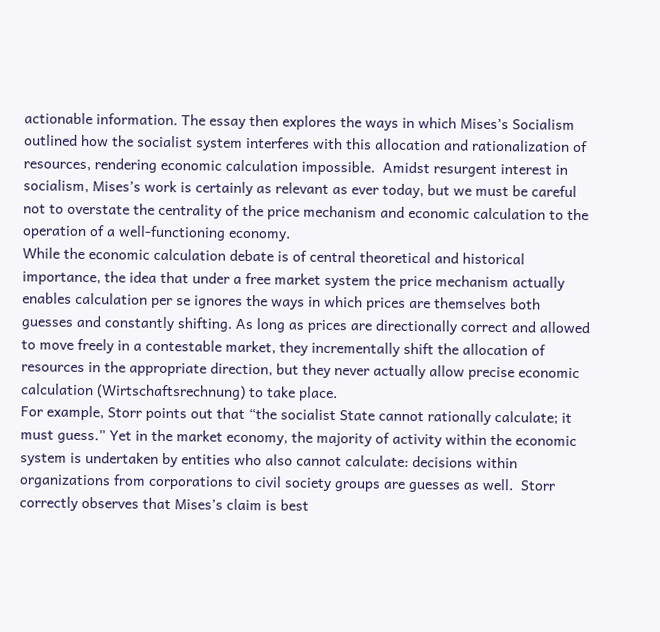actionable information. The essay then explores the ways in which Mises’s Socialism outlined how the socialist system interferes with this allocation and rationalization of resources, rendering economic calculation impossible.  Amidst resurgent interest in socialism, Mises’s work is certainly as relevant as ever today, but we must be careful not to overstate the centrality of the price mechanism and economic calculation to the operation of a well-functioning economy.
While the economic calculation debate is of central theoretical and historical importance, the idea that under a free market system the price mechanism actually enables calculation per se ignores the ways in which prices are themselves both guesses and constantly shifting. As long as prices are directionally correct and allowed to move freely in a contestable market, they incrementally shift the allocation of resources in the appropriate direction, but they never actually allow precise economic calculation (Wirtschaftsrechnung) to take place.
For example, Storr points out that “the socialist State cannot rationally calculate; it must guess.” Yet in the market economy, the majority of activity within the economic system is undertaken by entities who also cannot calculate: decisions within organizations from corporations to civil society groups are guesses as well.  Storr correctly observes that Mises’s claim is best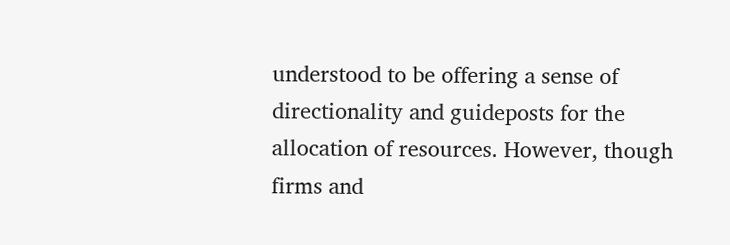understood to be offering a sense of directionality and guideposts for the allocation of resources. However, though firms and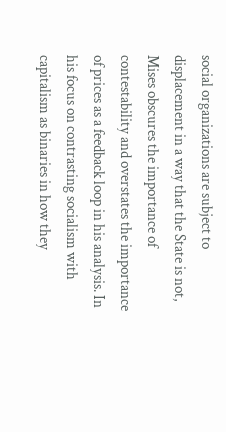social organizations are subject to displacement in a way that the State is not, Mises obscures the importance of contestability and overstates the importance of prices as a feedback loop in his analysis. In his focus on contrasting socialism with capitalism as binaries in how they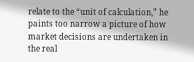relate to the “unit of calculation,” he paints too narrow a picture of how market decisions are undertaken in the real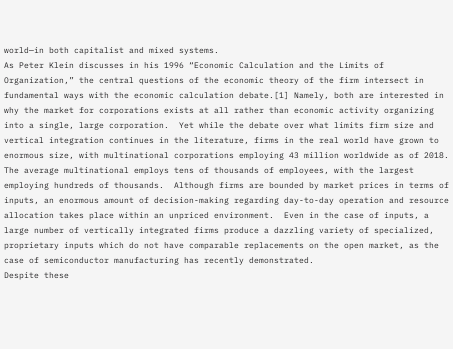world—in both capitalist and mixed systems.
As Peter Klein discusses in his 1996 “Economic Calculation and the Limits of Organization,” the central questions of the economic theory of the firm intersect in fundamental ways with the economic calculation debate.[1] Namely, both are interested in why the market for corporations exists at all rather than economic activity organizing into a single, large corporation.  Yet while the debate over what limits firm size and vertical integration continues in the literature, firms in the real world have grown to enormous size, with multinational corporations employing 43 million worldwide as of 2018. The average multinational employs tens of thousands of employees, with the largest employing hundreds of thousands.  Although firms are bounded by market prices in terms of inputs, an enormous amount of decision-making regarding day-to-day operation and resource allocation takes place within an unpriced environment.  Even in the case of inputs, a large number of vertically integrated firms produce a dazzling variety of specialized, proprietary inputs which do not have comparable replacements on the open market, as the case of semiconductor manufacturing has recently demonstrated.
Despite these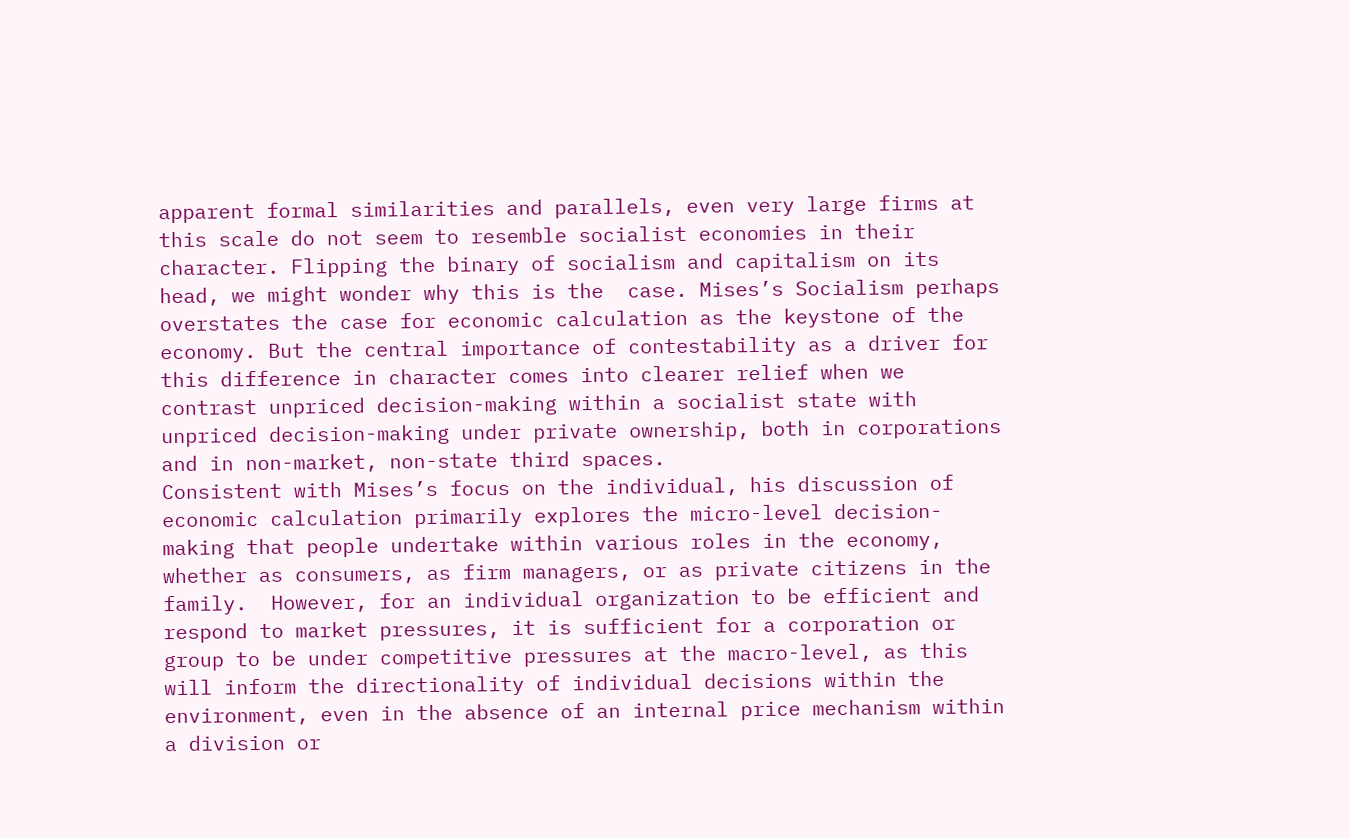apparent formal similarities and parallels, even very large firms at this scale do not seem to resemble socialist economies in their character. Flipping the binary of socialism and capitalism on its head, we might wonder why this is the  case. Mises’s Socialism perhaps overstates the case for economic calculation as the keystone of the economy. But the central importance of contestability as a driver for this difference in character comes into clearer relief when we contrast unpriced decision-making within a socialist state with unpriced decision-making under private ownership, both in corporations and in non-market, non-state third spaces.
Consistent with Mises’s focus on the individual, his discussion of economic calculation primarily explores the micro-level decision-making that people undertake within various roles in the economy, whether as consumers, as firm managers, or as private citizens in the family.  However, for an individual organization to be efficient and respond to market pressures, it is sufficient for a corporation or group to be under competitive pressures at the macro-level, as this will inform the directionality of individual decisions within the environment, even in the absence of an internal price mechanism within a division or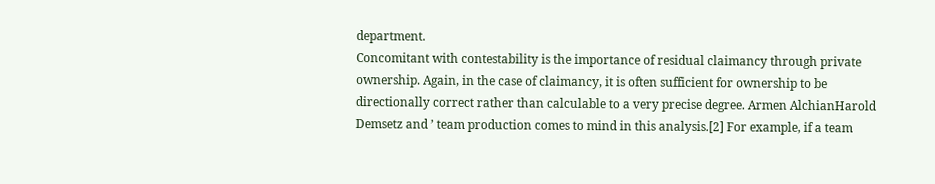department.
Concomitant with contestability is the importance of residual claimancy through private ownership. Again, in the case of claimancy, it is often sufficient for ownership to be directionally correct rather than calculable to a very precise degree. Armen AlchianHarold Demsetz and ’ team production comes to mind in this analysis.[2] For example, if a team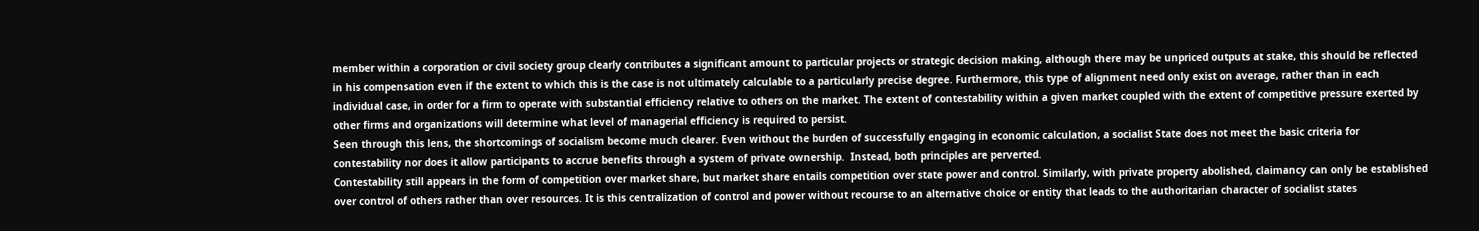member within a corporation or civil society group clearly contributes a significant amount to particular projects or strategic decision making, although there may be unpriced outputs at stake, this should be reflected in his compensation even if the extent to which this is the case is not ultimately calculable to a particularly precise degree. Furthermore, this type of alignment need only exist on average, rather than in each individual case, in order for a firm to operate with substantial efficiency relative to others on the market. The extent of contestability within a given market coupled with the extent of competitive pressure exerted by other firms and organizations will determine what level of managerial efficiency is required to persist.
Seen through this lens, the shortcomings of socialism become much clearer. Even without the burden of successfully engaging in economic calculation, a socialist State does not meet the basic criteria for contestability nor does it allow participants to accrue benefits through a system of private ownership.  Instead, both principles are perverted.
Contestability still appears in the form of competition over market share, but market share entails competition over state power and control. Similarly, with private property abolished, claimancy can only be established over control of others rather than over resources. It is this centralization of control and power without recourse to an alternative choice or entity that leads to the authoritarian character of socialist states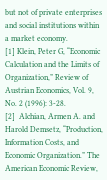but not of private enterprises and social institutions within a market economy.
[1] Klein, Peter G, “Economic Calculation and the Limits of Organization,” Review of Austrian Economics, Vol. 9, No. 2 (1996): 3-28.
[2]  Alchian, Armen A. and Harold Demsetz, “Production, Information Costs, and Economic Organization.” The American Economic Review,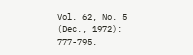Vol. 62, No. 5 (Dec., 1972): 777-795.